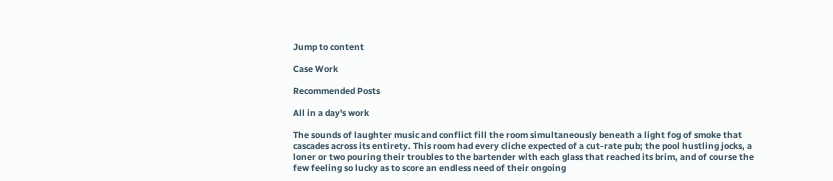Jump to content

Case Work

Recommended Posts

All in a day's work

The sounds of laughter music and conflict fill the room simultaneously beneath a light fog of smoke that cascades across its entirety. This room had every cliche expected of a cut-rate pub; the pool hustling jocks, a loner or two pouring their troubles to the bartender with each glass that reached its brim, and of course the few feeling so lucky as to score an endless need of their ongoing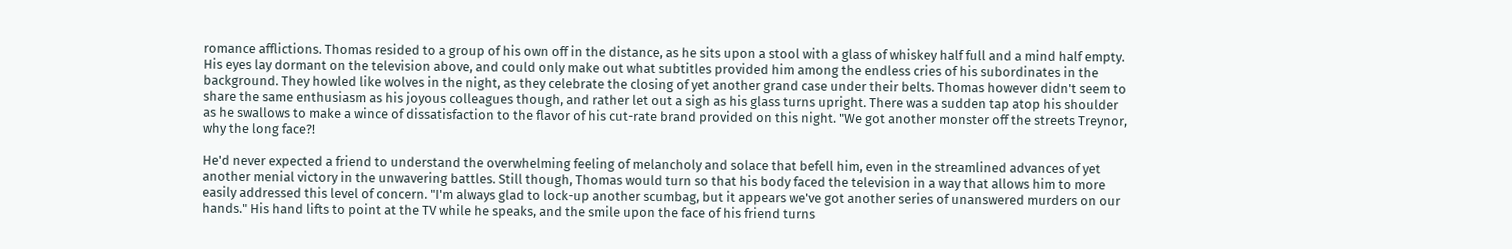romance afflictions. Thomas resided to a group of his own off in the distance, as he sits upon a stool with a glass of whiskey half full and a mind half empty. His eyes lay dormant on the television above, and could only make out what subtitles provided him among the endless cries of his subordinates in the background. They howled like wolves in the night, as they celebrate the closing of yet another grand case under their belts. Thomas however didn't seem to share the same enthusiasm as his joyous colleagues though, and rather let out a sigh as his glass turns upright. There was a sudden tap atop his shoulder as he swallows to make a wince of dissatisfaction to the flavor of his cut-rate brand provided on this night. "We got another monster off the streets Treynor, why the long face?!

He'd never expected a friend to understand the overwhelming feeling of melancholy and solace that befell him, even in the streamlined advances of yet another menial victory in the unwavering battles. Still though, Thomas would turn so that his body faced the television in a way that allows him to more easily addressed this level of concern. "I'm always glad to lock-up another scumbag, but it appears we've got another series of unanswered murders on our hands." His hand lifts to point at the TV while he speaks, and the smile upon the face of his friend turns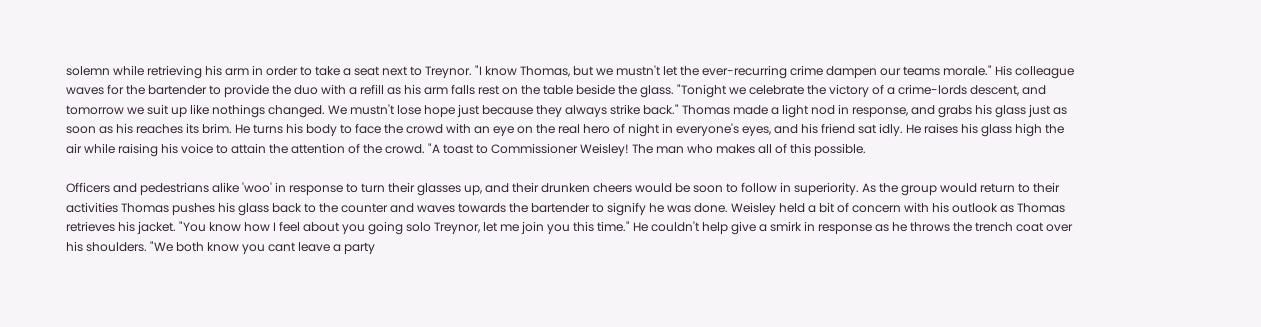solemn while retrieving his arm in order to take a seat next to Treynor. "I know Thomas, but we mustn't let the ever-recurring crime dampen our teams morale." His colleague waves for the bartender to provide the duo with a refill as his arm falls rest on the table beside the glass. "Tonight we celebrate the victory of a crime-lords descent, and tomorrow we suit up like nothings changed. We mustn't lose hope just because they always strike back." Thomas made a light nod in response, and grabs his glass just as soon as his reaches its brim. He turns his body to face the crowd with an eye on the real hero of night in everyone's eyes, and his friend sat idly. He raises his glass high the air while raising his voice to attain the attention of the crowd. "A toast to Commissioner Weisley! The man who makes all of this possible.

Officers and pedestrians alike 'woo' in response to turn their glasses up, and their drunken cheers would be soon to follow in superiority. As the group would return to their activities Thomas pushes his glass back to the counter and waves towards the bartender to signify he was done. Weisley held a bit of concern with his outlook as Thomas retrieves his jacket. "You know how I feel about you going solo Treynor, let me join you this time." He couldn't help give a smirk in response as he throws the trench coat over his shoulders. "We both know you cant leave a party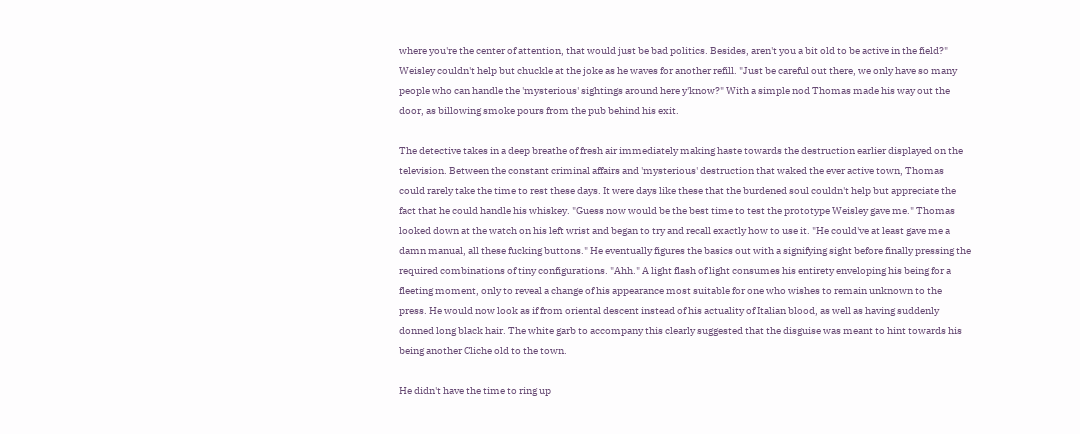where you're the center of attention, that would just be bad politics. Besides, aren't you a bit old to be active in the field?" Weisley couldn't help but chuckle at the joke as he waves for another refill. "Just be careful out there, we only have so many people who can handle the 'mysterious' sightings around here y'know?" With a simple nod Thomas made his way out the door, as billowing smoke pours from the pub behind his exit.

The detective takes in a deep breathe of fresh air immediately making haste towards the destruction earlier displayed on the television. Between the constant criminal affairs and 'mysterious' destruction that waked the ever active town, Thomas could rarely take the time to rest these days. It were days like these that the burdened soul couldn't help but appreciate the fact that he could handle his whiskey. "Guess now would be the best time to test the prototype Weisley gave me." Thomas looked down at the watch on his left wrist and began to try and recall exactly how to use it. "He could've at least gave me a damn manual, all these fucking buttons." He eventually figures the basics out with a signifying sight before finally pressing the required combinations of tiny configurations. "Ahh." A light flash of light consumes his entirety enveloping his being for a fleeting moment, only to reveal a change of his appearance most suitable for one who wishes to remain unknown to the press. He would now look as if from oriental descent instead of his actuality of Italian blood, as well as having suddenly donned long black hair. The white garb to accompany this clearly suggested that the disguise was meant to hint towards his being another Cliche old to the town.

He didn't have the time to ring up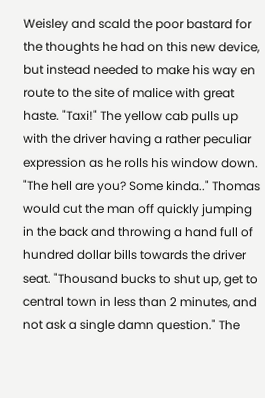Weisley and scald the poor bastard for the thoughts he had on this new device, but instead needed to make his way en route to the site of malice with great haste. "Taxi!" The yellow cab pulls up with the driver having a rather peculiar expression as he rolls his window down. "The hell are you? Some kinda.." Thomas would cut the man off quickly jumping in the back and throwing a hand full of hundred dollar bills towards the driver seat. "Thousand bucks to shut up, get to central town in less than 2 minutes, and not ask a single damn question." The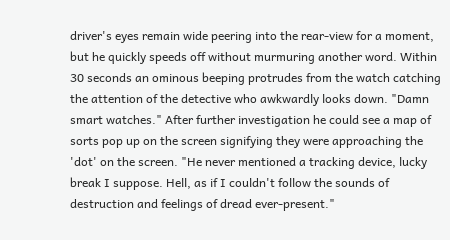driver's eyes remain wide peering into the rear-view for a moment, but he quickly speeds off without murmuring another word. Within 30 seconds an ominous beeping protrudes from the watch catching the attention of the detective who awkwardly looks down. "Damn smart watches." After further investigation he could see a map of sorts pop up on the screen signifying they were approaching the 'dot' on the screen. "He never mentioned a tracking device, lucky break I suppose. Hell, as if I couldn't follow the sounds of destruction and feelings of dread ever-present."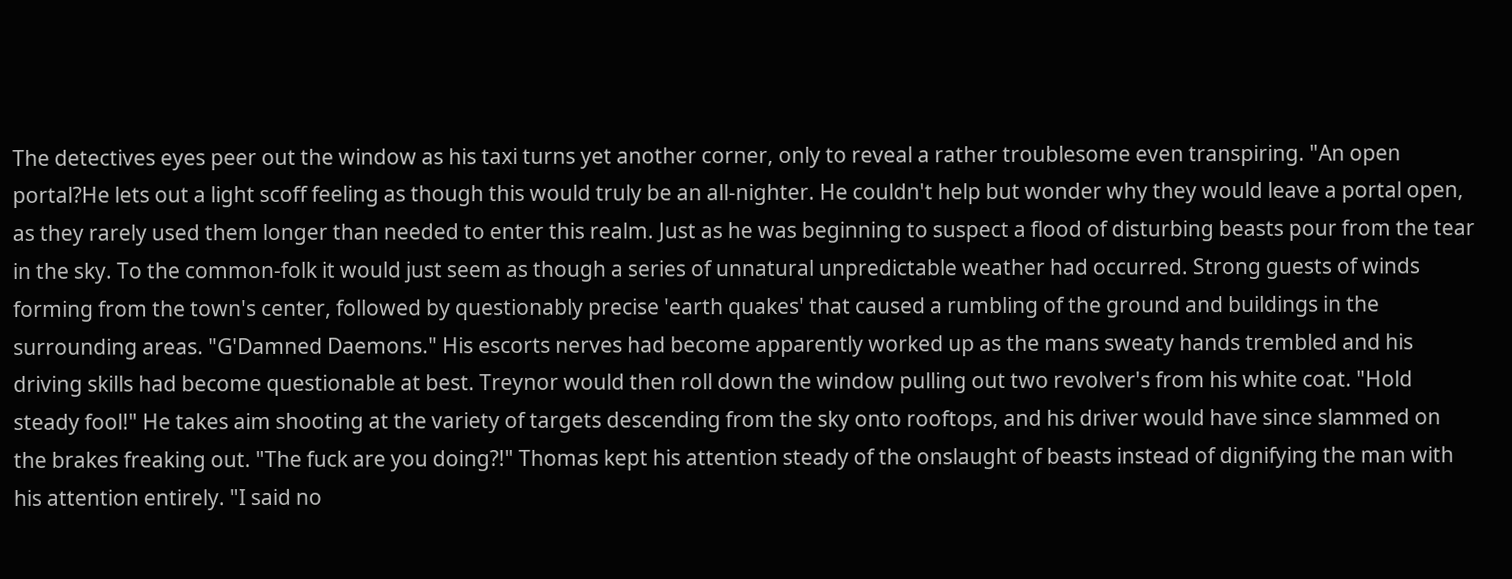The detectives eyes peer out the window as his taxi turns yet another corner, only to reveal a rather troublesome even transpiring. "An open portal?He lets out a light scoff feeling as though this would truly be an all-nighter. He couldn't help but wonder why they would leave a portal open, as they rarely used them longer than needed to enter this realm. Just as he was beginning to suspect a flood of disturbing beasts pour from the tear in the sky. To the common-folk it would just seem as though a series of unnatural unpredictable weather had occurred. Strong guests of winds forming from the town's center, followed by questionably precise 'earth quakes' that caused a rumbling of the ground and buildings in the surrounding areas. "G'Damned Daemons." His escorts nerves had become apparently worked up as the mans sweaty hands trembled and his driving skills had become questionable at best. Treynor would then roll down the window pulling out two revolver's from his white coat. "Hold steady fool!" He takes aim shooting at the variety of targets descending from the sky onto rooftops, and his driver would have since slammed on the brakes freaking out. "The fuck are you doing?!" Thomas kept his attention steady of the onslaught of beasts instead of dignifying the man with his attention entirely. "I said no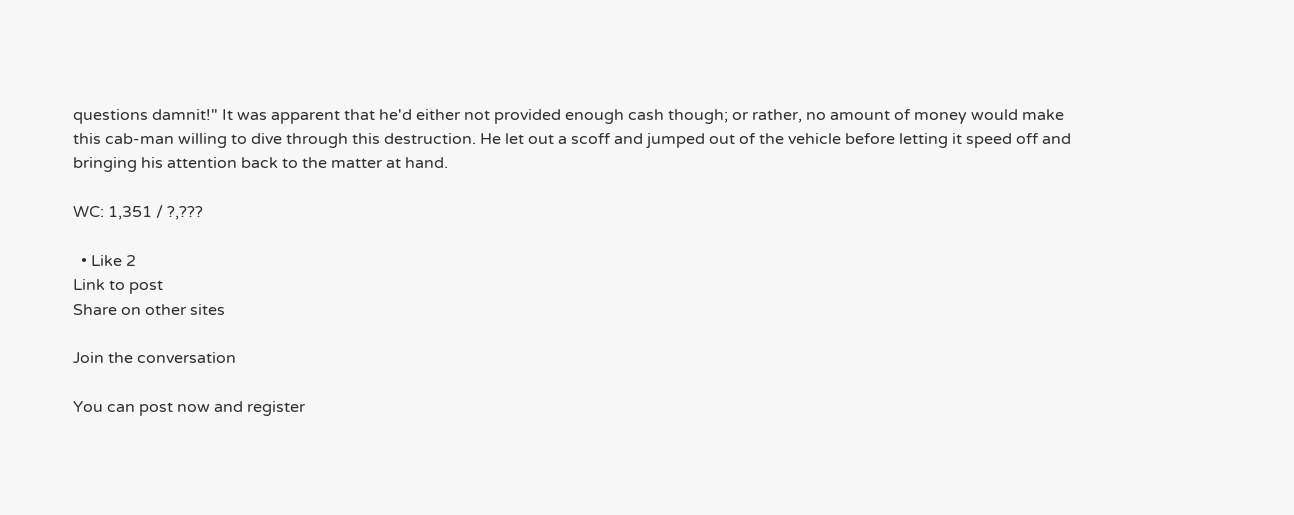questions damnit!" It was apparent that he'd either not provided enough cash though; or rather, no amount of money would make this cab-man willing to dive through this destruction. He let out a scoff and jumped out of the vehicle before letting it speed off and bringing his attention back to the matter at hand.

WC: 1,351 / ?,???

  • Like 2
Link to post
Share on other sites

Join the conversation

You can post now and register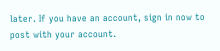later. If you have an account, sign in now to post with your account.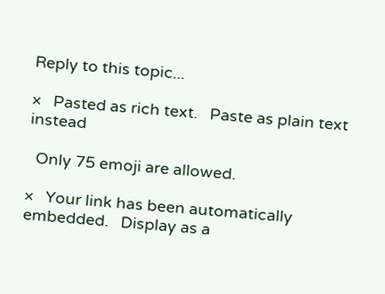Reply to this topic...

×   Pasted as rich text.   Paste as plain text instead

  Only 75 emoji are allowed.

×   Your link has been automatically embedded.   Display as a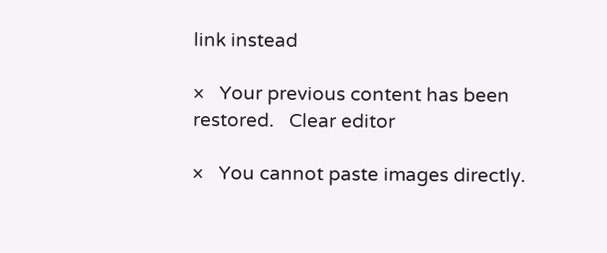link instead

×   Your previous content has been restored.   Clear editor

×   You cannot paste images directly.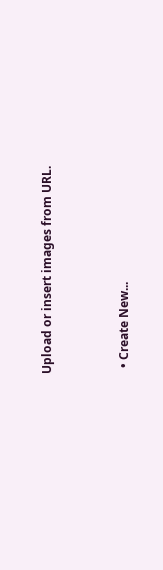Upload or insert images from URL.


  • Create New...